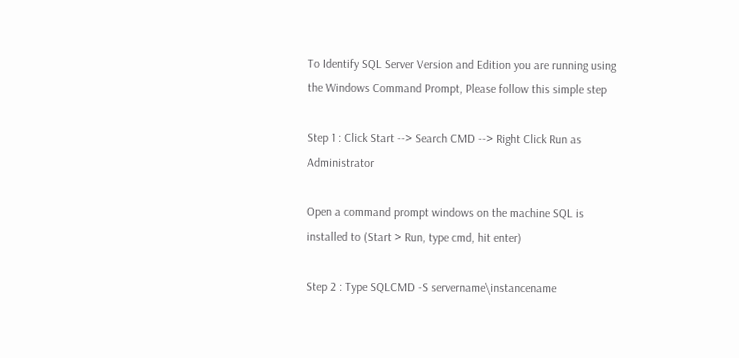To Identify SQL Server Version and Edition you are running using the Windows Command Prompt, Please follow this simple step

Step 1 : Click Start --> Search CMD --> Right Click Run as Administrator

Open a command prompt windows on the machine SQL is installed to (Start > Run, type cmd, hit enter)

Step 2 : Type SQLCMD -S servername\instancename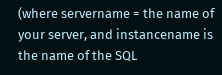(where servername = the name of your server, and instancename is the name of the SQL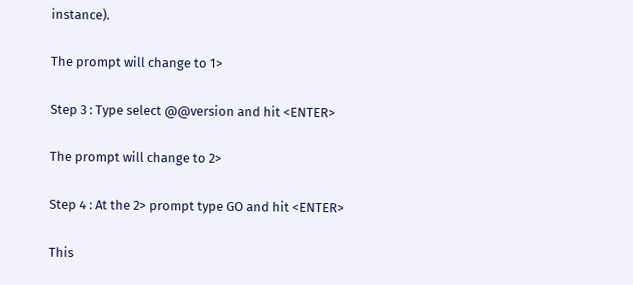instance).

The prompt will change to 1>

Step 3 : Type select @@version and hit <ENTER>

The prompt will change to 2>

Step 4 : At the 2> prompt type GO and hit <ENTER>

This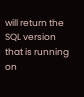will return the SQL version that is running on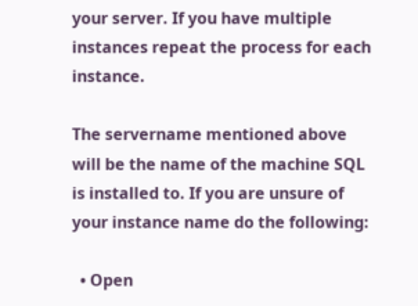your server. If you have multiple instances repeat the process for each instance.

The servername mentioned above will be the name of the machine SQL is installed to. If you are unsure of your instance name do the following:

  • Open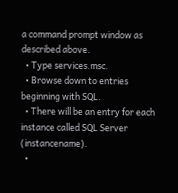a command prompt window as described above.
  • Type services.msc.
  • Browse down to entries beginning with SQL.
  • There will be an entry for each instance called SQL Server (instancename).
  •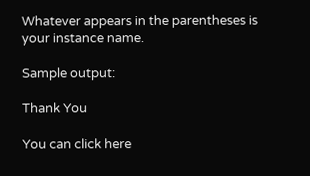Whatever appears in the parentheses is your instance name.

Sample output:

Thank You

You can click here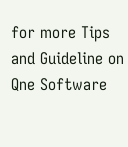for more Tips and Guideline on Qne Software